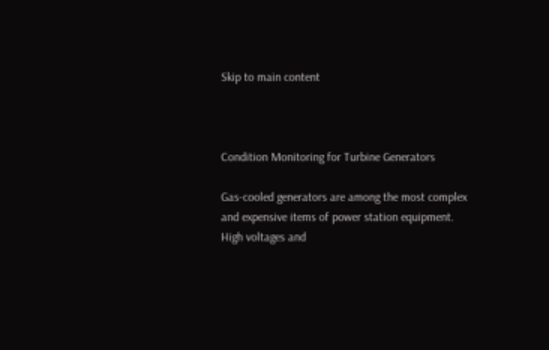Skip to main content



Condition Monitoring for Turbine Generators

Gas-cooled generators are among the most complex and expensive items of power station equipment. High voltages and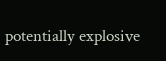potentially explosive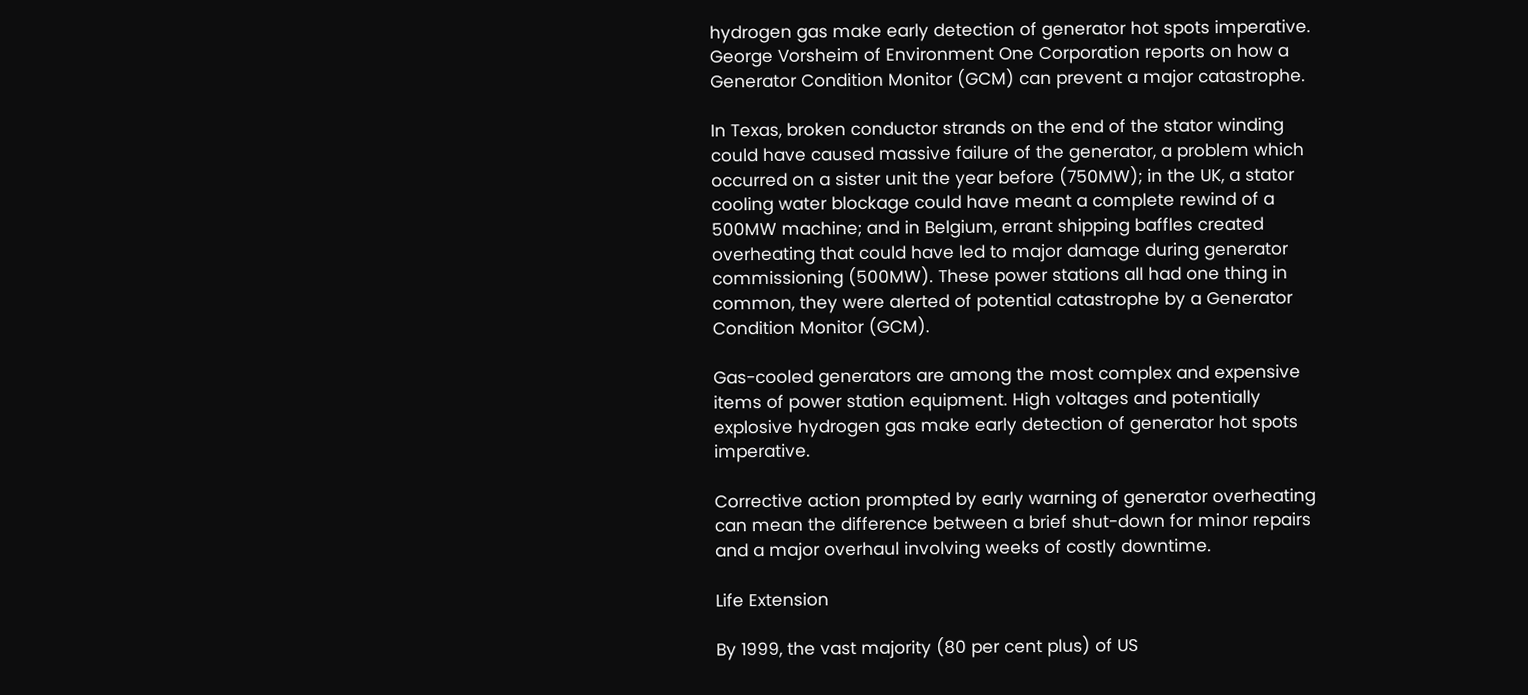hydrogen gas make early detection of generator hot spots imperative. George Vorsheim of Environment One Corporation reports on how a Generator Condition Monitor (GCM) can prevent a major catastrophe.

In Texas, broken conductor strands on the end of the stator winding could have caused massive failure of the generator, a problem which occurred on a sister unit the year before (750MW); in the UK, a stator cooling water blockage could have meant a complete rewind of a 500MW machine; and in Belgium, errant shipping baffles created overheating that could have led to major damage during generator commissioning (500MW). These power stations all had one thing in common, they were alerted of potential catastrophe by a Generator Condition Monitor (GCM).

Gas-cooled generators are among the most complex and expensive items of power station equipment. High voltages and potentially explosive hydrogen gas make early detection of generator hot spots imperative.

Corrective action prompted by early warning of generator overheating can mean the difference between a brief shut-down for minor repairs and a major overhaul involving weeks of costly downtime.

Life Extension

By 1999, the vast majority (80 per cent plus) of US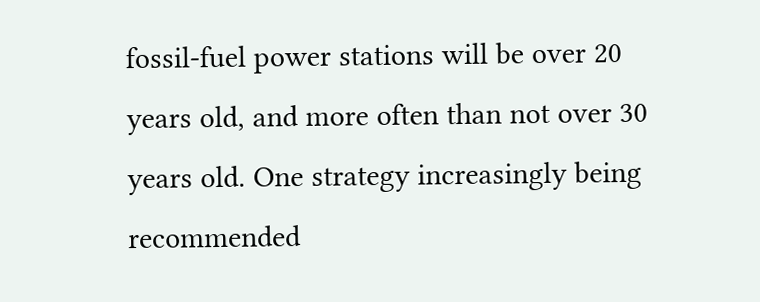fossil-fuel power stations will be over 20 years old, and more often than not over 30 years old. One strategy increasingly being recommended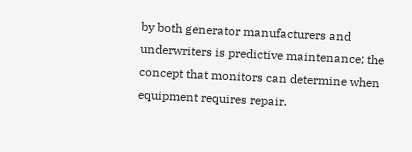by both generator manufacturers and underwriters is predictive maintenance; the concept that monitors can determine when equipment requires repair.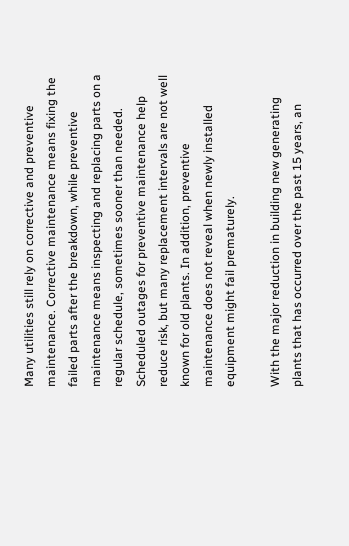Many utilities still rely on corrective and preventive maintenance. Corrective maintenance means fixing the failed parts after the breakdown, while preventive maintenance means inspecting and replacing parts on a regular schedule, sometimes sooner than needed. Scheduled outages for preventive maintenance help reduce risk, but many replacement intervals are not well known for old plants. In addition, preventive maintenance does not reveal when newly installed equipment might fail prematurely.

With the major reduction in building new generating plants that has occurred over the past 15 years, an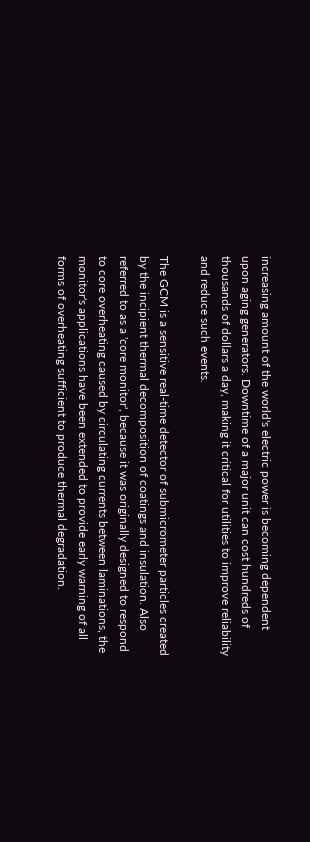increasing amount of the world's electric power is becoming dependent upon aging generators. Downtime of a major unit can cost hundreds of thousands of dollars a day, making it critical for utilities to improve reliability and reduce such events.

The GCM is a sensitive real-time detector of submicrometer particles created by the incipient thermal decomposition of coatings and insulation. Also referred to as a 'core monitor', because it was originally designed to respond to core overheating caused by circulating currents between laminations, the monitor's applications have been extended to provide early warning of all forms of overheating sufficient to produce thermal degradation.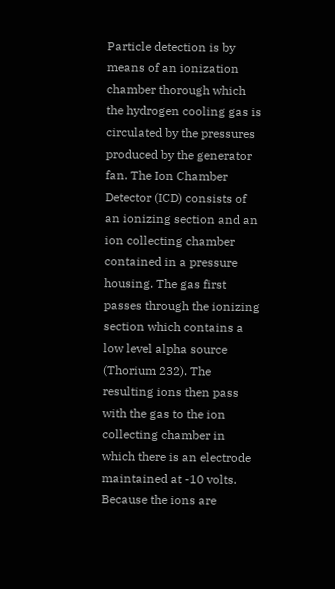Particle detection is by means of an ionization chamber thorough which the hydrogen cooling gas is circulated by the pressures produced by the generator fan. The Ion Chamber Detector (ICD) consists of an ionizing section and an ion collecting chamber contained in a pressure housing. The gas first passes through the ionizing section which contains a low level alpha source (Thorium 232). The resulting ions then pass with the gas to the ion collecting chamber in which there is an electrode maintained at -10 volts. Because the ions are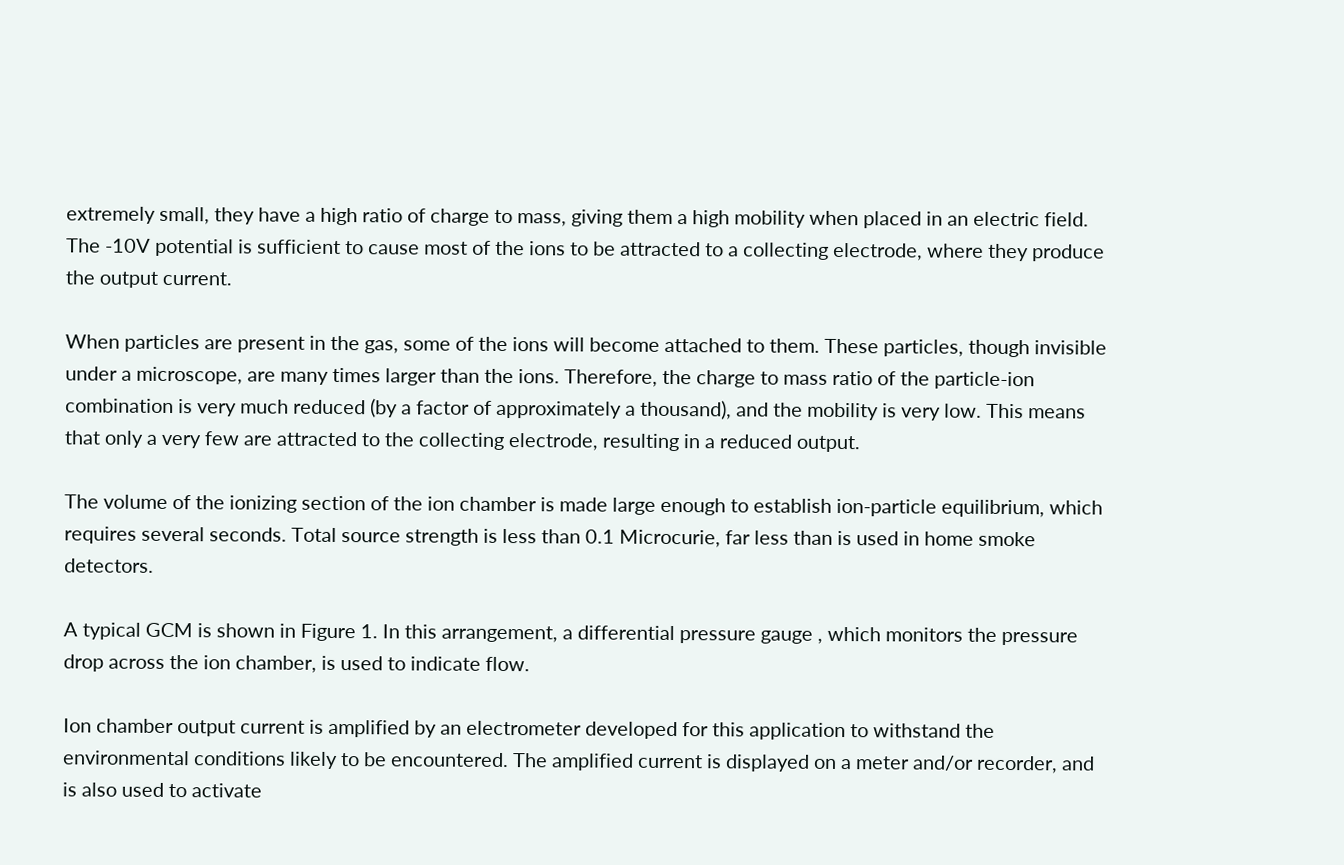extremely small, they have a high ratio of charge to mass, giving them a high mobility when placed in an electric field. The -10V potential is sufficient to cause most of the ions to be attracted to a collecting electrode, where they produce the output current.

When particles are present in the gas, some of the ions will become attached to them. These particles, though invisible under a microscope, are many times larger than the ions. Therefore, the charge to mass ratio of the particle-ion combination is very much reduced (by a factor of approximately a thousand), and the mobility is very low. This means that only a very few are attracted to the collecting electrode, resulting in a reduced output.

The volume of the ionizing section of the ion chamber is made large enough to establish ion-particle equilibrium, which requires several seconds. Total source strength is less than 0.1 Microcurie, far less than is used in home smoke detectors.

A typical GCM is shown in Figure 1. In this arrangement, a differential pressure gauge , which monitors the pressure drop across the ion chamber, is used to indicate flow.

Ion chamber output current is amplified by an electrometer developed for this application to withstand the environmental conditions likely to be encountered. The amplified current is displayed on a meter and/or recorder, and is also used to activate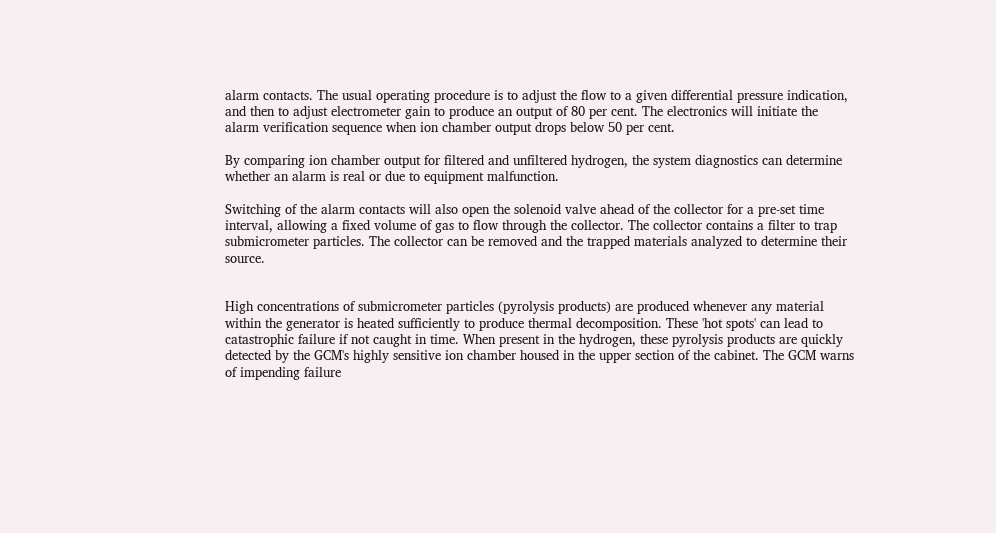alarm contacts. The usual operating procedure is to adjust the flow to a given differential pressure indication, and then to adjust electrometer gain to produce an output of 80 per cent. The electronics will initiate the alarm verification sequence when ion chamber output drops below 50 per cent.

By comparing ion chamber output for filtered and unfiltered hydrogen, the system diagnostics can determine whether an alarm is real or due to equipment malfunction.

Switching of the alarm contacts will also open the solenoid valve ahead of the collector for a pre-set time interval, allowing a fixed volume of gas to flow through the collector. The collector contains a filter to trap submicrometer particles. The collector can be removed and the trapped materials analyzed to determine their source.


High concentrations of submicrometer particles (pyrolysis products) are produced whenever any material within the generator is heated sufficiently to produce thermal decomposition. These 'hot spots' can lead to catastrophic failure if not caught in time. When present in the hydrogen, these pyrolysis products are quickly detected by the GCM's highly sensitive ion chamber housed in the upper section of the cabinet. The GCM warns of impending failure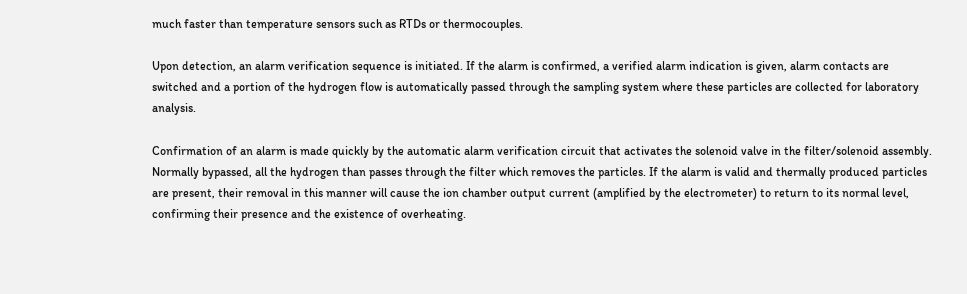much faster than temperature sensors such as RTDs or thermocouples.

Upon detection, an alarm verification sequence is initiated. If the alarm is confirmed, a verified alarm indication is given, alarm contacts are switched and a portion of the hydrogen flow is automatically passed through the sampling system where these particles are collected for laboratory analysis.

Confirmation of an alarm is made quickly by the automatic alarm verification circuit that activates the solenoid valve in the filter/solenoid assembly. Normally bypassed, all the hydrogen than passes through the filter which removes the particles. If the alarm is valid and thermally produced particles are present, their removal in this manner will cause the ion chamber output current (amplified by the electrometer) to return to its normal level, confirming their presence and the existence of overheating.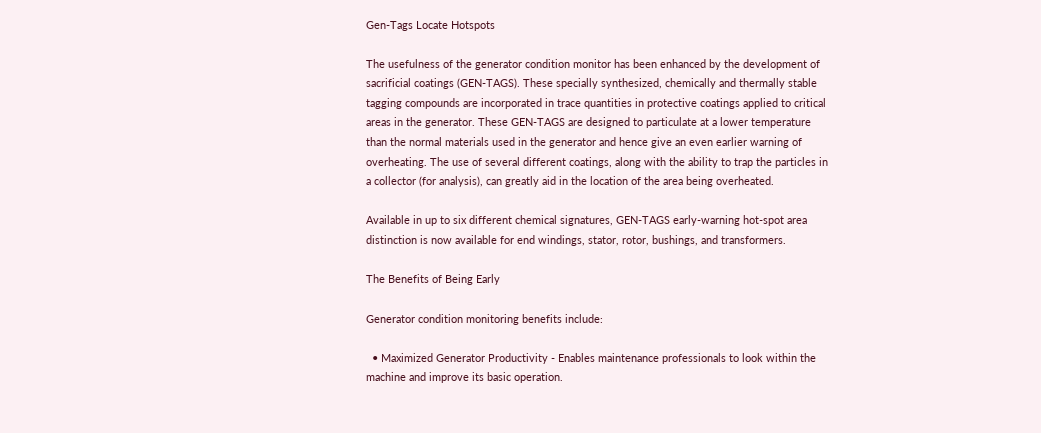Gen-Tags Locate Hotspots

The usefulness of the generator condition monitor has been enhanced by the development of sacrificial coatings (GEN-TAGS). These specially synthesized, chemically and thermally stable tagging compounds are incorporated in trace quantities in protective coatings applied to critical areas in the generator. These GEN-TAGS are designed to particulate at a lower temperature than the normal materials used in the generator and hence give an even earlier warning of overheating. The use of several different coatings, along with the ability to trap the particles in a collector (for analysis), can greatly aid in the location of the area being overheated.

Available in up to six different chemical signatures, GEN-TAGS early-warning hot-spot area distinction is now available for end windings, stator, rotor, bushings, and transformers.

The Benefits of Being Early

Generator condition monitoring benefits include:

  • Maximized Generator Productivity - Enables maintenance professionals to look within the machine and improve its basic operation.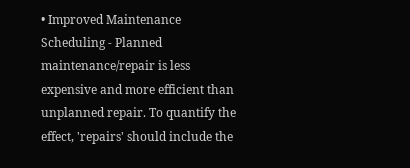• Improved Maintenance Scheduling - Planned maintenance/repair is less expensive and more efficient than unplanned repair. To quantify the effect, 'repairs' should include the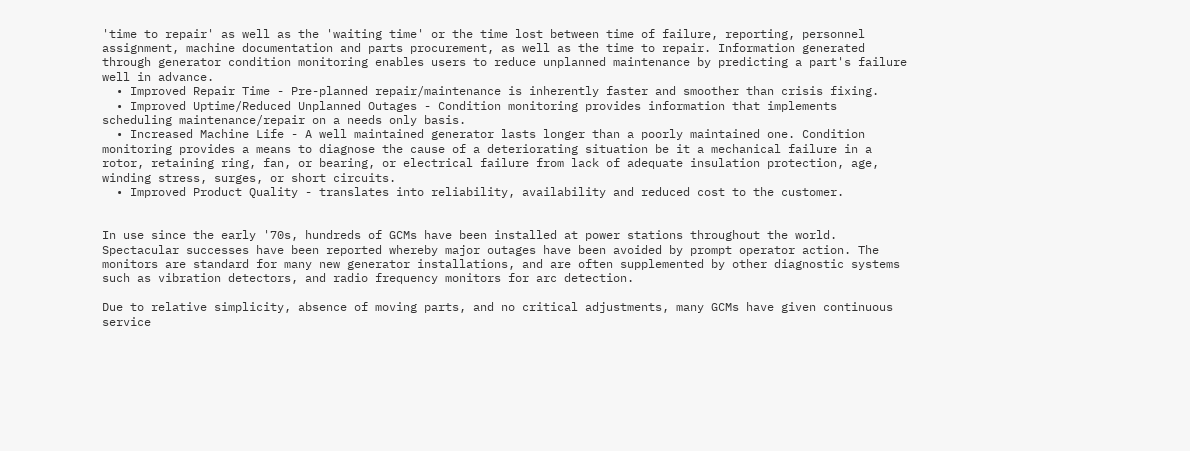'time to repair' as well as the 'waiting time' or the time lost between time of failure, reporting, personnel assignment, machine documentation and parts procurement, as well as the time to repair. Information generated through generator condition monitoring enables users to reduce unplanned maintenance by predicting a part's failure well in advance.
  • Improved Repair Time - Pre-planned repair/maintenance is inherently faster and smoother than crisis fixing.
  • Improved Uptime/Reduced Unplanned Outages - Condition monitoring provides information that implements scheduling maintenance/repair on a needs only basis.
  • Increased Machine Life - A well maintained generator lasts longer than a poorly maintained one. Condition monitoring provides a means to diagnose the cause of a deteriorating situation be it a mechanical failure in a rotor, retaining ring, fan, or bearing, or electrical failure from lack of adequate insulation protection, age, winding stress, surges, or short circuits.
  • Improved Product Quality - translates into reliability, availability and reduced cost to the customer.


In use since the early '70s, hundreds of GCMs have been installed at power stations throughout the world. Spectacular successes have been reported whereby major outages have been avoided by prompt operator action. The monitors are standard for many new generator installations, and are often supplemented by other diagnostic systems such as vibration detectors, and radio frequency monitors for arc detection.

Due to relative simplicity, absence of moving parts, and no critical adjustments, many GCMs have given continuous service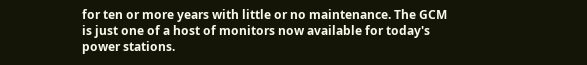for ten or more years with little or no maintenance. The GCM is just one of a host of monitors now available for today's power stations.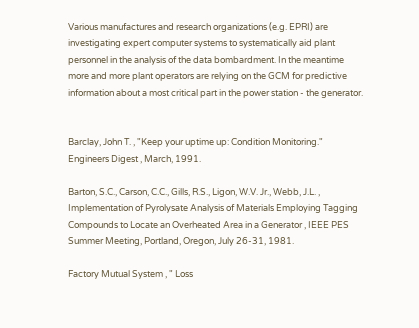Various manufactures and research organizations (e.g. EPRI) are investigating expert computer systems to systematically aid plant personnel in the analysis of the data bombardment. In the meantime more and more plant operators are relying on the GCM for predictive information about a most critical part in the power station - the generator.


Barclay, John T. , "Keep your uptime up: Condition Monitoring." Engineers Digest , March, 1991.

Barton, S.C., Carson, C.C., Gills, R.S., Ligon, W.V. Jr., Webb, J.L. , Implementation of Pyrolysate Analysis of Materials Employing Tagging Compounds to Locate an Overheated Area in a Generator , IEEE PES Summer Meeting, Portland, Oregon, July 26-31, 1981.

Factory Mutual System , " Loss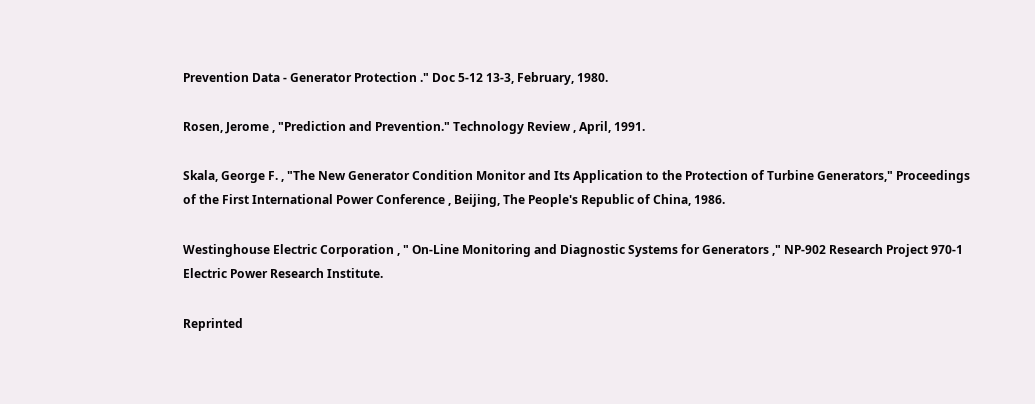Prevention Data - Generator Protection ." Doc 5-12 13-3, February, 1980.

Rosen, Jerome , "Prediction and Prevention." Technology Review , April, 1991.

Skala, George F. , "The New Generator Condition Monitor and Its Application to the Protection of Turbine Generators," Proceedings of the First International Power Conference , Beijing, The People's Republic of China, 1986.

Westinghouse Electric Corporation , " On-Line Monitoring and Diagnostic Systems for Generators ," NP-902 Research Project 970-1 Electric Power Research Institute.

Reprinted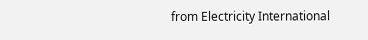from Electricity International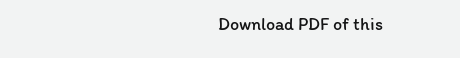Download PDF of this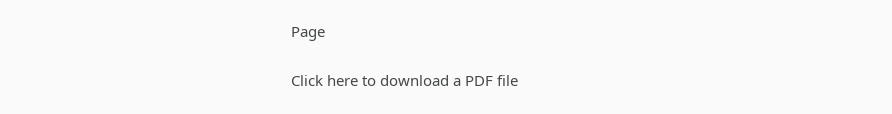Page

Click here to download a PDF file